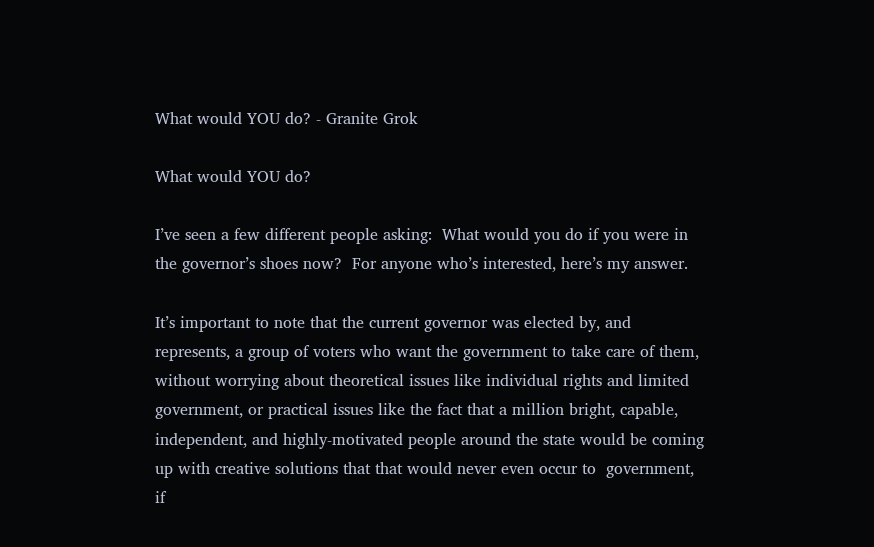What would YOU do? - Granite Grok

What would YOU do?

I’ve seen a few different people asking:  What would you do if you were in the governor’s shoes now?  For anyone who’s interested, here’s my answer.

It’s important to note that the current governor was elected by, and represents, a group of voters who want the government to take care of them, without worrying about theoretical issues like individual rights and limited government, or practical issues like the fact that a million bright, capable, independent, and highly-motivated people around the state would be coming up with creative solutions that that would never even occur to  government, if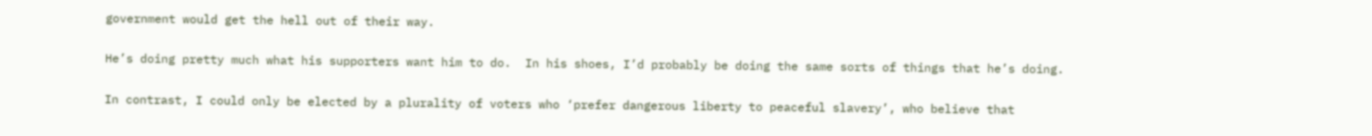government would get the hell out of their way.

He’s doing pretty much what his supporters want him to do.  In his shoes, I’d probably be doing the same sorts of things that he’s doing.

In contrast, I could only be elected by a plurality of voters who ‘prefer dangerous liberty to peaceful slavery’, who believe that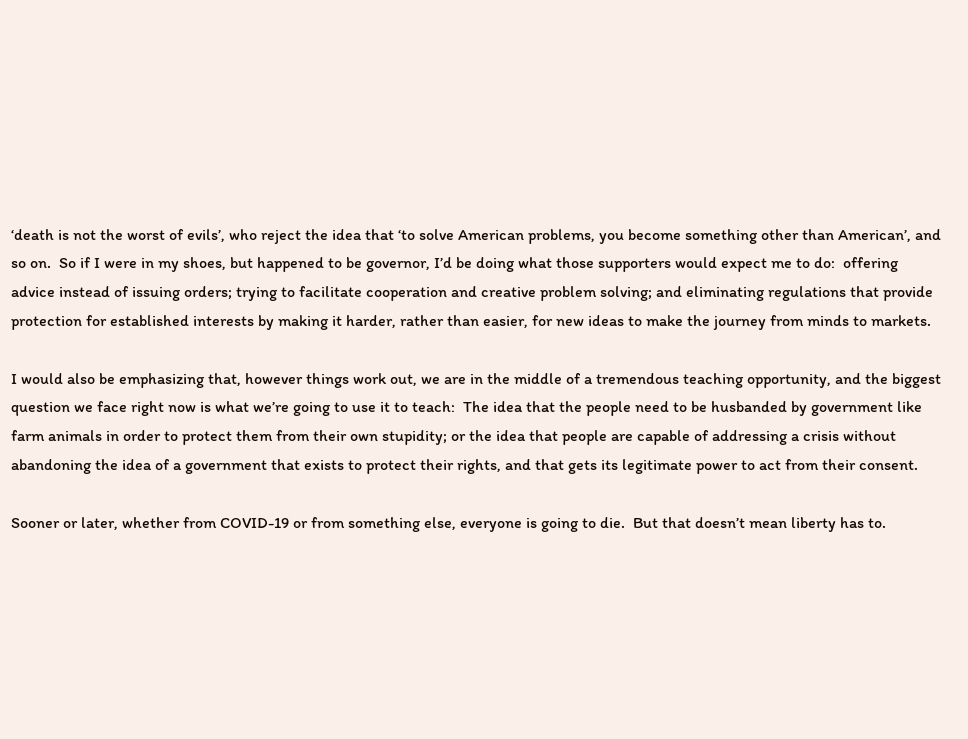‘death is not the worst of evils’, who reject the idea that ‘to solve American problems, you become something other than American’, and so on.  So if I were in my shoes, but happened to be governor, I’d be doing what those supporters would expect me to do:  offering advice instead of issuing orders; trying to facilitate cooperation and creative problem solving; and eliminating regulations that provide protection for established interests by making it harder, rather than easier, for new ideas to make the journey from minds to markets.

I would also be emphasizing that, however things work out, we are in the middle of a tremendous teaching opportunity, and the biggest question we face right now is what we’re going to use it to teach:  The idea that the people need to be husbanded by government like farm animals in order to protect them from their own stupidity; or the idea that people are capable of addressing a crisis without abandoning the idea of a government that exists to protect their rights, and that gets its legitimate power to act from their consent.

Sooner or later, whether from COVID-19 or from something else, everyone is going to die.  But that doesn’t mean liberty has to.